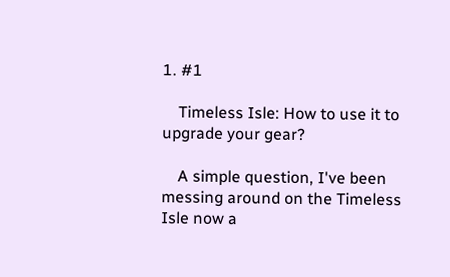1. #1

    Timeless Isle: How to use it to upgrade your gear?

    A simple question, I've been messing around on the Timeless Isle now a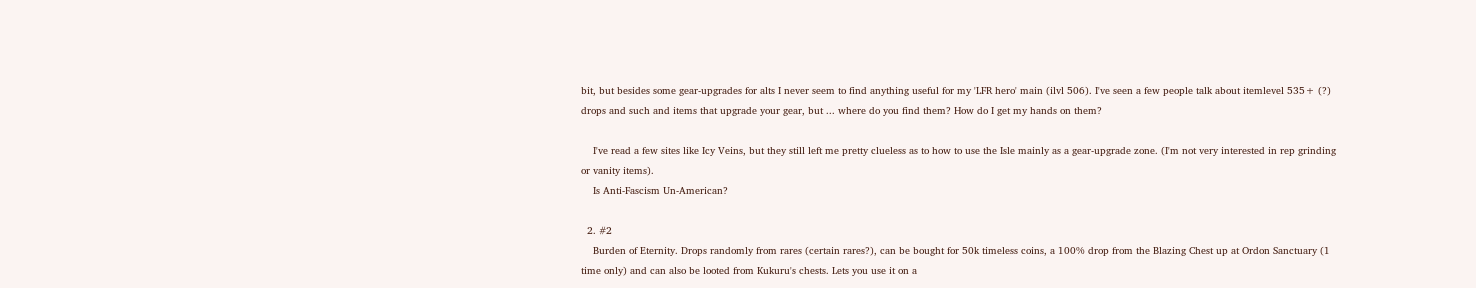bit, but besides some gear-upgrades for alts I never seem to find anything useful for my 'LFR hero' main (ilvl 506). I've seen a few people talk about itemlevel 535+ (?) drops and such and items that upgrade your gear, but ... where do you find them? How do I get my hands on them?

    I've read a few sites like Icy Veins, but they still left me pretty clueless as to how to use the Isle mainly as a gear-upgrade zone. (I'm not very interested in rep grinding or vanity items).
    Is Anti-Fascism Un-American?

  2. #2
    Burden of Eternity. Drops randomly from rares (certain rares?), can be bought for 50k timeless coins, a 100% drop from the Blazing Chest up at Ordon Sanctuary (1 time only) and can also be looted from Kukuru's chests. Lets you use it on a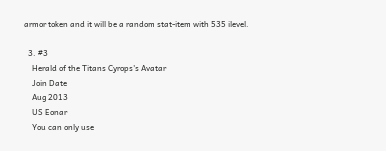armor token and it will be a random stat-item with 535 ilevel.

  3. #3
    Herald of the Titans Cyrops's Avatar
    Join Date
    Aug 2013
    US Eonar
    You can only use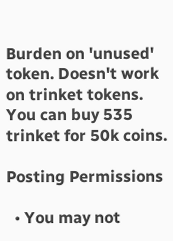Burden on 'unused' token. Doesn't work on trinket tokens. You can buy 535 trinket for 50k coins.

Posting Permissions

  • You may not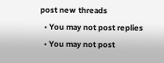post new threads
  • You may not post replies
  • You may not post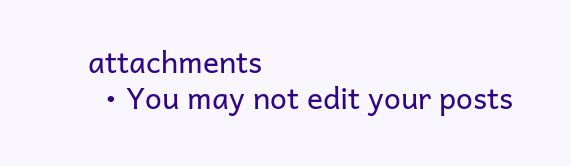attachments
  • You may not edit your posts